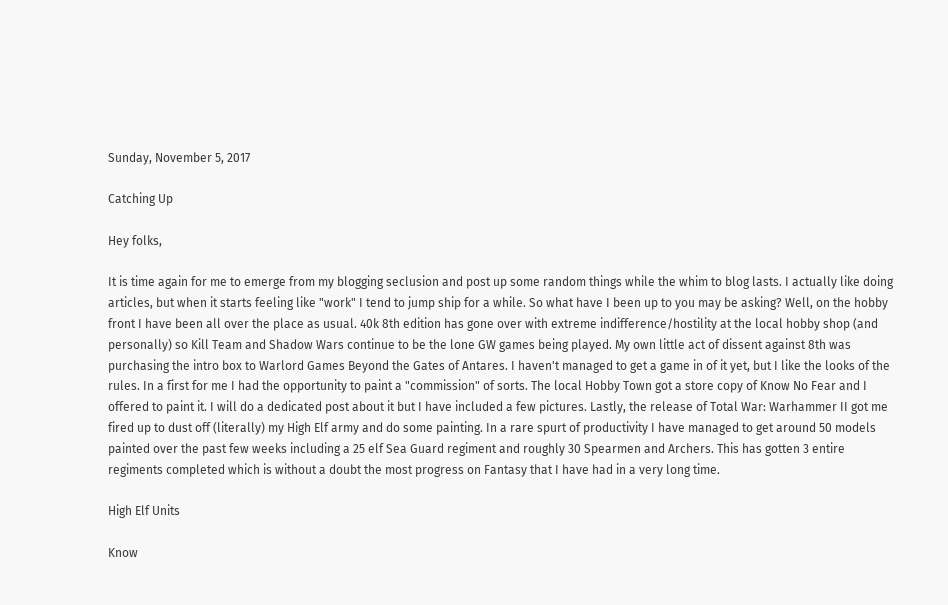Sunday, November 5, 2017

Catching Up

Hey folks,

It is time again for me to emerge from my blogging seclusion and post up some random things while the whim to blog lasts. I actually like doing articles, but when it starts feeling like "work" I tend to jump ship for a while. So what have I been up to you may be asking? Well, on the hobby front I have been all over the place as usual. 40k 8th edition has gone over with extreme indifference/hostility at the local hobby shop (and personally) so Kill Team and Shadow Wars continue to be the lone GW games being played. My own little act of dissent against 8th was purchasing the intro box to Warlord Games Beyond the Gates of Antares. I haven't managed to get a game in of it yet, but I like the looks of the rules. In a first for me I had the opportunity to paint a "commission" of sorts. The local Hobby Town got a store copy of Know No Fear and I offered to paint it. I will do a dedicated post about it but I have included a few pictures. Lastly, the release of Total War: Warhammer II got me fired up to dust off (literally) my High Elf army and do some painting. In a rare spurt of productivity I have managed to get around 50 models painted over the past few weeks including a 25 elf Sea Guard regiment and roughly 30 Spearmen and Archers. This has gotten 3 entire regiments completed which is without a doubt the most progress on Fantasy that I have had in a very long time.

High Elf Units

Know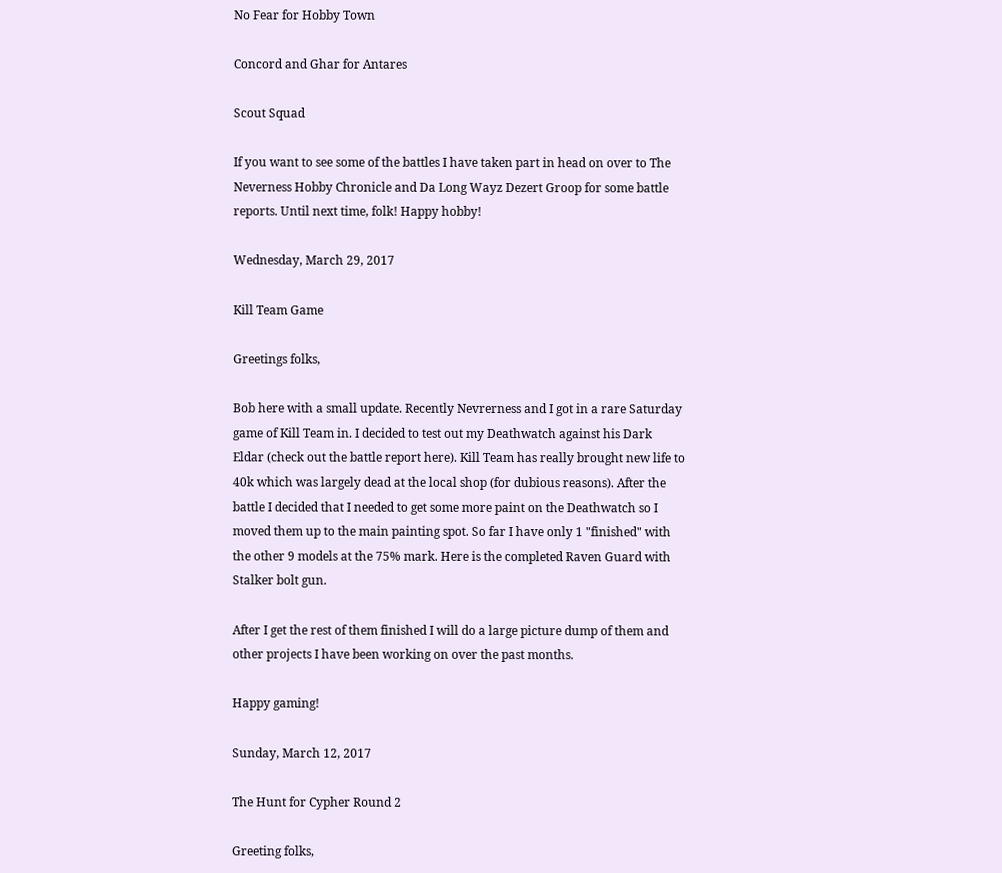No Fear for Hobby Town

Concord and Ghar for Antares

Scout Squad

If you want to see some of the battles I have taken part in head on over to The Neverness Hobby Chronicle and Da Long Wayz Dezert Groop for some battle reports. Until next time, folk! Happy hobby!

Wednesday, March 29, 2017

Kill Team Game

Greetings folks,

Bob here with a small update. Recently Nevrerness and I got in a rare Saturday game of Kill Team in. I decided to test out my Deathwatch against his Dark Eldar (check out the battle report here). Kill Team has really brought new life to 40k which was largely dead at the local shop (for dubious reasons). After the battle I decided that I needed to get some more paint on the Deathwatch so I moved them up to the main painting spot. So far I have only 1 "finished" with the other 9 models at the 75% mark. Here is the completed Raven Guard with Stalker bolt gun.

After I get the rest of them finished I will do a large picture dump of them and other projects I have been working on over the past months.

Happy gaming!

Sunday, March 12, 2017

The Hunt for Cypher Round 2

Greeting folks,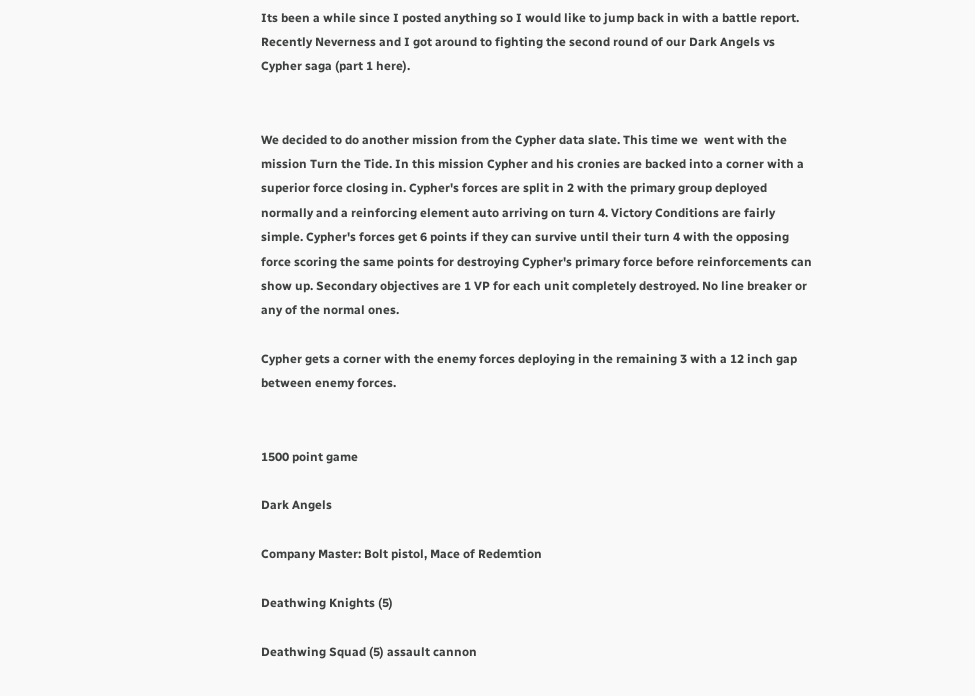Its been a while since I posted anything so I would like to jump back in with a battle report. Recently Neverness and I got around to fighting the second round of our Dark Angels vs Cypher saga (part 1 here).


We decided to do another mission from the Cypher data slate. This time we  went with the mission Turn the Tide. In this mission Cypher and his cronies are backed into a corner with a superior force closing in. Cypher's forces are split in 2 with the primary group deployed normally and a reinforcing element auto arriving on turn 4. Victory Conditions are fairly simple. Cypher's forces get 6 points if they can survive until their turn 4 with the opposing force scoring the same points for destroying Cypher's primary force before reinforcements can show up. Secondary objectives are 1 VP for each unit completely destroyed. No line breaker or any of the normal ones.

Cypher gets a corner with the enemy forces deploying in the remaining 3 with a 12 inch gap between enemy forces.


1500 point game

Dark Angels

Company Master: Bolt pistol, Mace of Redemtion

Deathwing Knights (5)

Deathwing Squad (5) assault cannon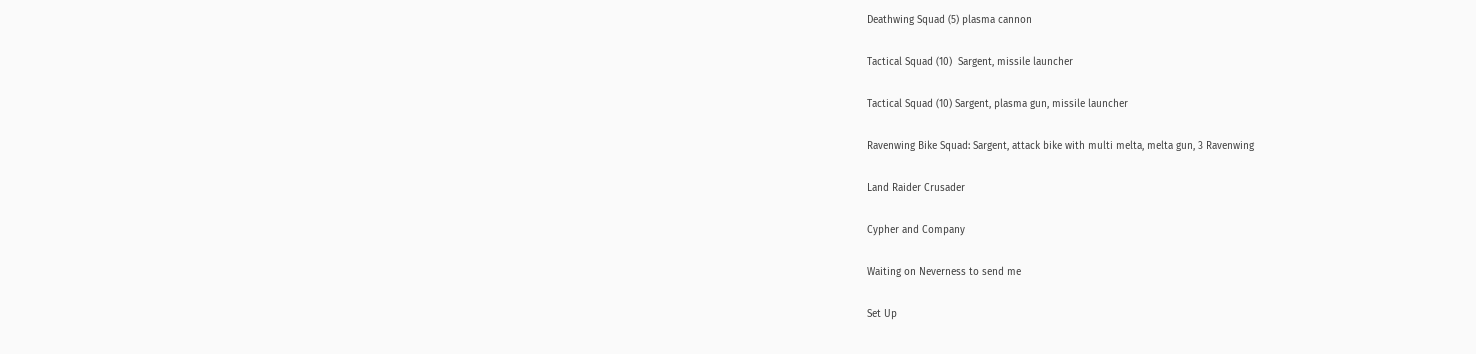Deathwing Squad (5) plasma cannon

Tactical Squad (10)  Sargent, missile launcher

Tactical Squad (10) Sargent, plasma gun, missile launcher

Ravenwing Bike Squad: Sargent, attack bike with multi melta, melta gun, 3 Ravenwing

Land Raider Crusader

Cypher and Company

Waiting on Neverness to send me

Set Up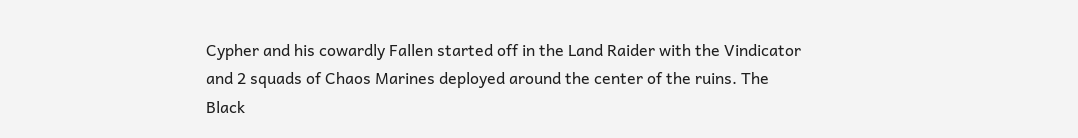Cypher and his cowardly Fallen started off in the Land Raider with the Vindicator and 2 squads of Chaos Marines deployed around the center of the ruins. The Black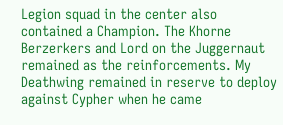Legion squad in the center also contained a Champion. The Khorne Berzerkers and Lord on the Juggernaut remained as the reinforcements. My Deathwing remained in reserve to deploy against Cypher when he came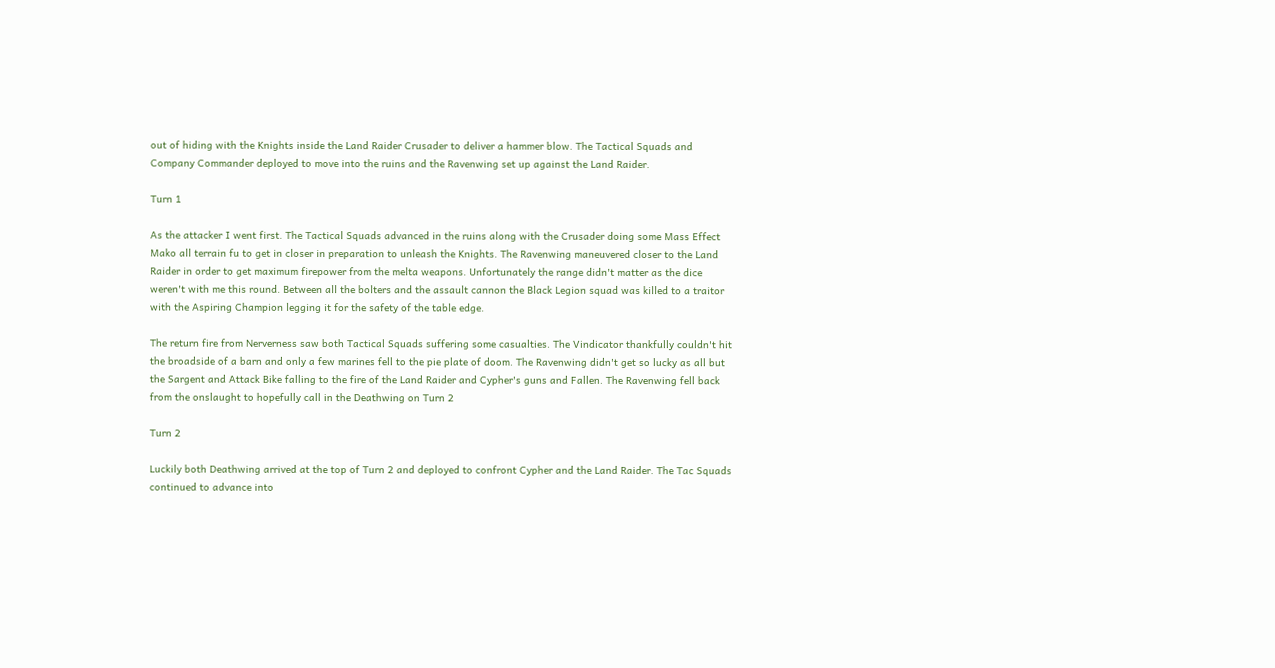out of hiding with the Knights inside the Land Raider Crusader to deliver a hammer blow. The Tactical Squads and Company Commander deployed to move into the ruins and the Ravenwing set up against the Land Raider.

Turn 1

As the attacker I went first. The Tactical Squads advanced in the ruins along with the Crusader doing some Mass Effect Mako all terrain fu to get in closer in preparation to unleash the Knights. The Ravenwing maneuvered closer to the Land Raider in order to get maximum firepower from the melta weapons. Unfortunately the range didn't matter as the dice weren't with me this round. Between all the bolters and the assault cannon the Black Legion squad was killed to a traitor with the Aspiring Champion legging it for the safety of the table edge.

The return fire from Nerverness saw both Tactical Squads suffering some casualties. The Vindicator thankfully couldn't hit the broadside of a barn and only a few marines fell to the pie plate of doom. The Ravenwing didn't get so lucky as all but the Sargent and Attack Bike falling to the fire of the Land Raider and Cypher's guns and Fallen. The Ravenwing fell back from the onslaught to hopefully call in the Deathwing on Turn 2

Turn 2

Luckily both Deathwing arrived at the top of Turn 2 and deployed to confront Cypher and the Land Raider. The Tac Squads continued to advance into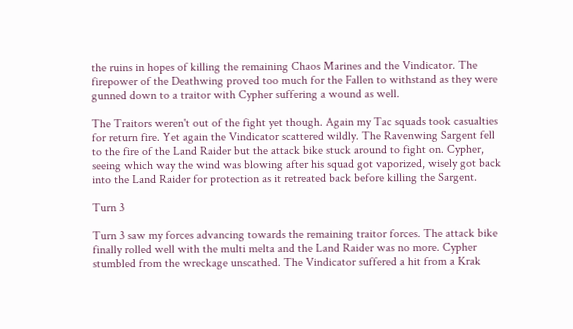the ruins in hopes of killing the remaining Chaos Marines and the Vindicator. The firepower of the Deathwing proved too much for the Fallen to withstand as they were gunned down to a traitor with Cypher suffering a wound as well.

The Traitors weren't out of the fight yet though. Again my Tac squads took casualties for return fire. Yet again the Vindicator scattered wildly. The Ravenwing Sargent fell to the fire of the Land Raider but the attack bike stuck around to fight on. Cypher, seeing which way the wind was blowing after his squad got vaporized, wisely got back into the Land Raider for protection as it retreated back before killing the Sargent.

Turn 3

Turn 3 saw my forces advancing towards the remaining traitor forces. The attack bike finally rolled well with the multi melta and the Land Raider was no more. Cypher stumbled from the wreckage unscathed. The Vindicator suffered a hit from a Krak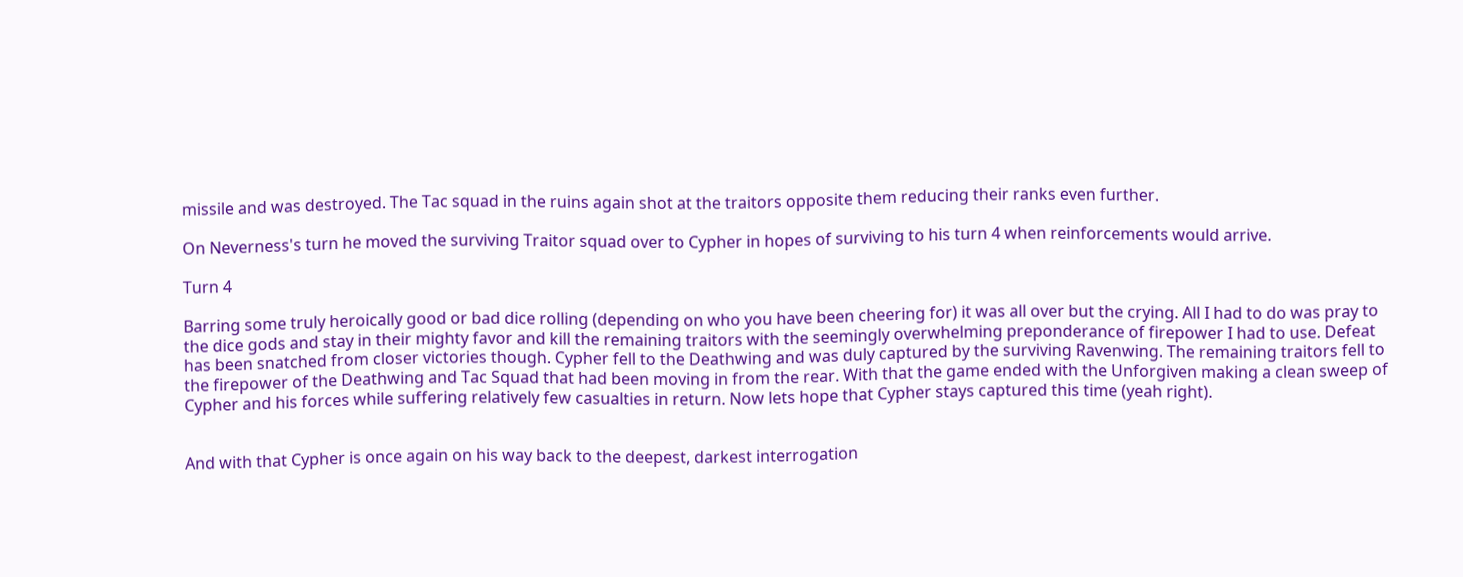missile and was destroyed. The Tac squad in the ruins again shot at the traitors opposite them reducing their ranks even further.

On Neverness's turn he moved the surviving Traitor squad over to Cypher in hopes of surviving to his turn 4 when reinforcements would arrive.

Turn 4

Barring some truly heroically good or bad dice rolling (depending on who you have been cheering for) it was all over but the crying. All I had to do was pray to the dice gods and stay in their mighty favor and kill the remaining traitors with the seemingly overwhelming preponderance of firepower I had to use. Defeat has been snatched from closer victories though. Cypher fell to the Deathwing and was duly captured by the surviving Ravenwing. The remaining traitors fell to the firepower of the Deathwing and Tac Squad that had been moving in from the rear. With that the game ended with the Unforgiven making a clean sweep of Cypher and his forces while suffering relatively few casualties in return. Now lets hope that Cypher stays captured this time (yeah right).


And with that Cypher is once again on his way back to the deepest, darkest interrogation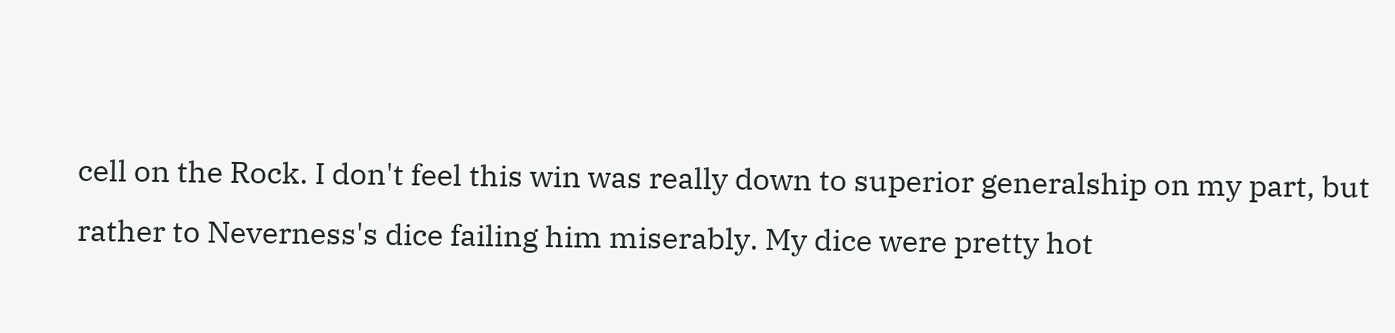cell on the Rock. I don't feel this win was really down to superior generalship on my part, but rather to Neverness's dice failing him miserably. My dice were pretty hot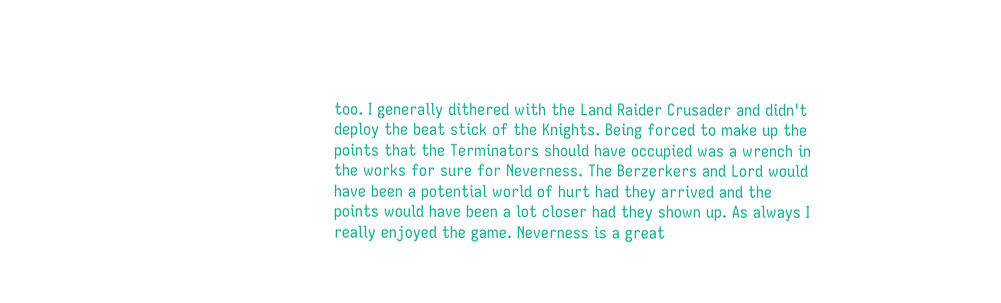too. I generally dithered with the Land Raider Crusader and didn't deploy the beat stick of the Knights. Being forced to make up the points that the Terminators should have occupied was a wrench in the works for sure for Neverness. The Berzerkers and Lord would have been a potential world of hurt had they arrived and the points would have been a lot closer had they shown up. As always I really enjoyed the game. Neverness is a great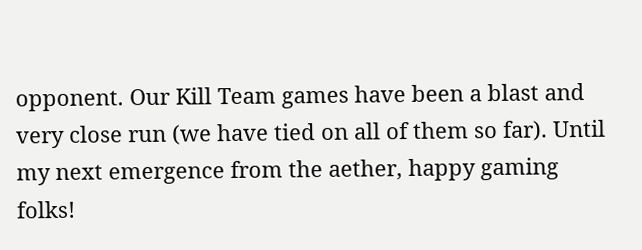opponent. Our Kill Team games have been a blast and very close run (we have tied on all of them so far). Until my next emergence from the aether, happy gaming folks!